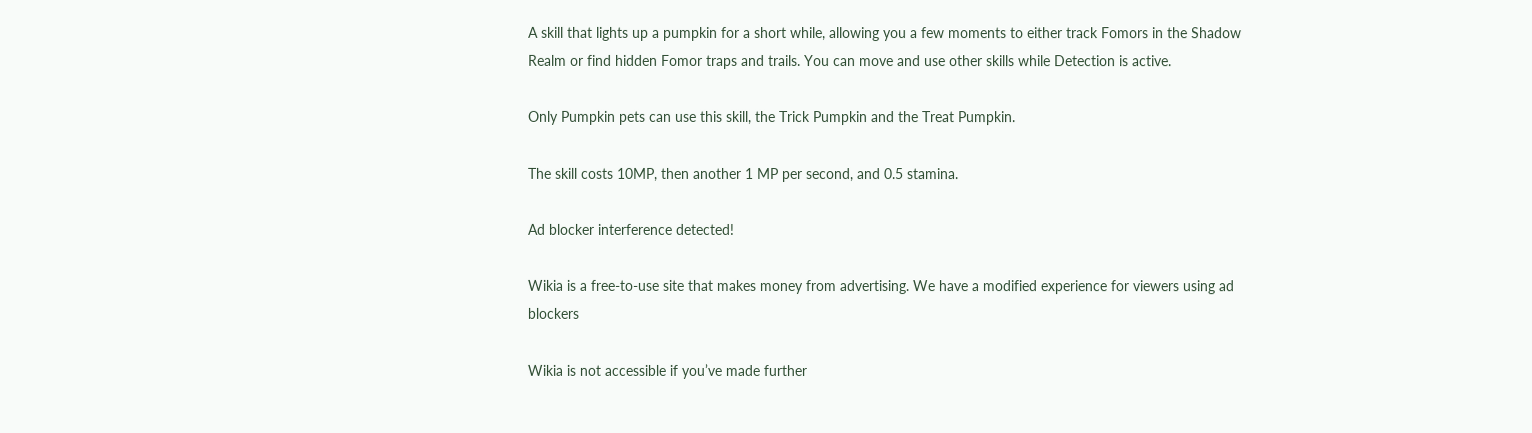A skill that lights up a pumpkin for a short while, allowing you a few moments to either track Fomors in the Shadow Realm or find hidden Fomor traps and trails. You can move and use other skills while Detection is active.

Only Pumpkin pets can use this skill, the Trick Pumpkin and the Treat Pumpkin.

The skill costs 10MP, then another 1 MP per second, and 0.5 stamina.

Ad blocker interference detected!

Wikia is a free-to-use site that makes money from advertising. We have a modified experience for viewers using ad blockers

Wikia is not accessible if you’ve made further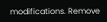modifications. Remove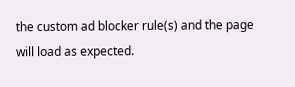the custom ad blocker rule(s) and the page will load as expected.